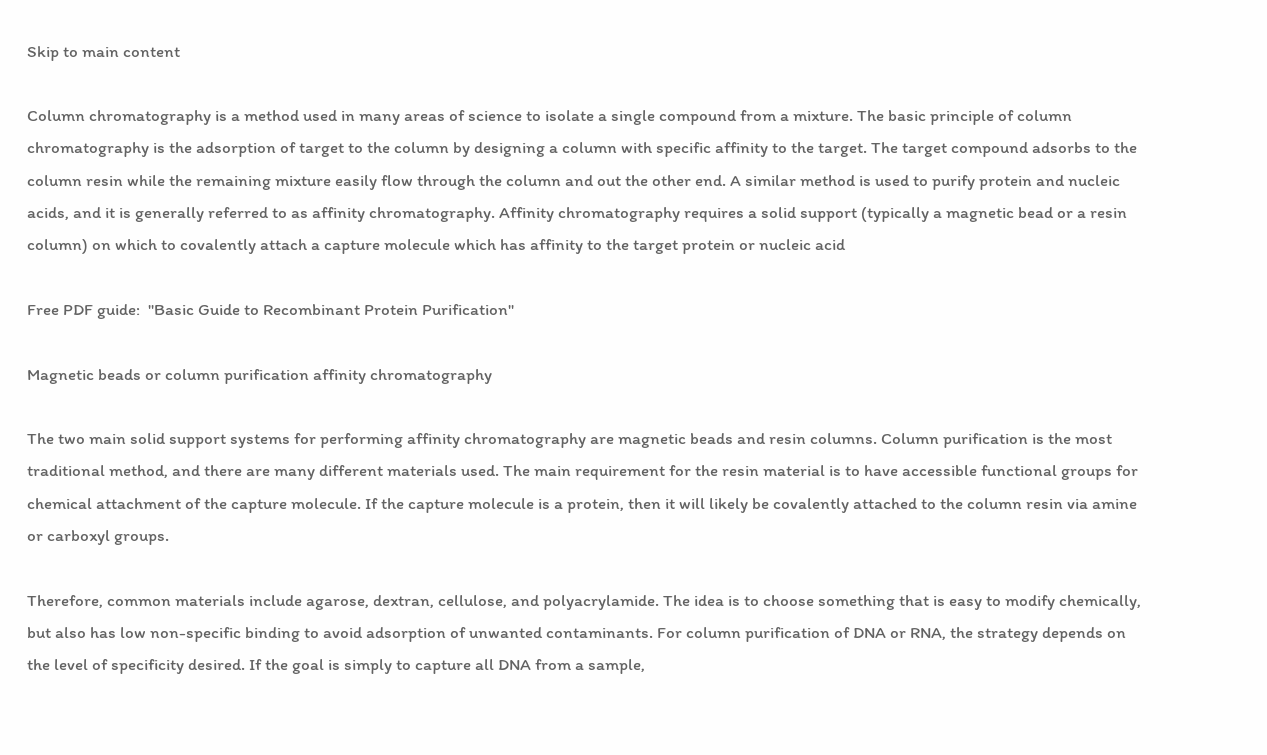Skip to main content

Column chromatography is a method used in many areas of science to isolate a single compound from a mixture. The basic principle of column chromatography is the adsorption of target to the column by designing a column with specific affinity to the target. The target compound adsorbs to the column resin while the remaining mixture easily flow through the column and out the other end. A similar method is used to purify protein and nucleic acids, and it is generally referred to as affinity chromatography. Affinity chromatography requires a solid support (typically a magnetic bead or a resin column) on which to covalently attach a capture molecule which has affinity to the target protein or nucleic acid

Free PDF guide:  "Basic Guide to Recombinant Protein Purification"

Magnetic beads or column purification affinity chromatography

The two main solid support systems for performing affinity chromatography are magnetic beads and resin columns. Column purification is the most traditional method, and there are many different materials used. The main requirement for the resin material is to have accessible functional groups for chemical attachment of the capture molecule. If the capture molecule is a protein, then it will likely be covalently attached to the column resin via amine or carboxyl groups.

Therefore, common materials include agarose, dextran, cellulose, and polyacrylamide. The idea is to choose something that is easy to modify chemically, but also has low non-specific binding to avoid adsorption of unwanted contaminants. For column purification of DNA or RNA, the strategy depends on the level of specificity desired. If the goal is simply to capture all DNA from a sample,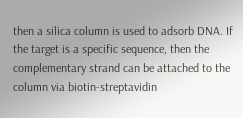then a silica column is used to adsorb DNA. If the target is a specific sequence, then the complementary strand can be attached to the column via biotin-streptavidin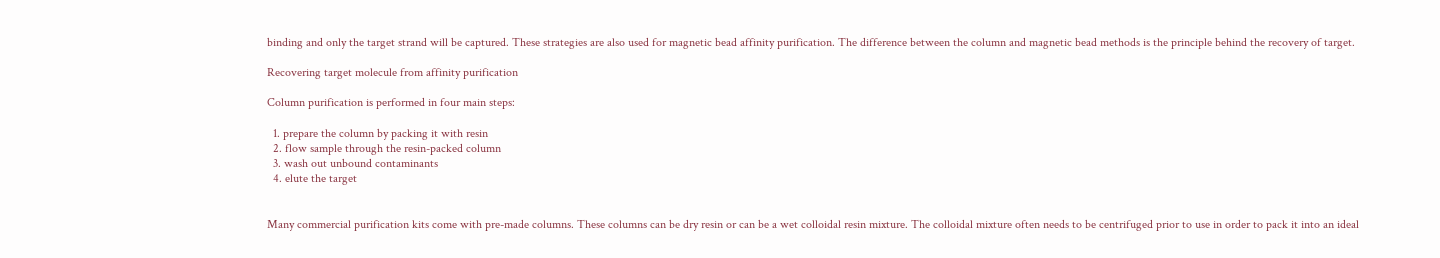binding and only the target strand will be captured. These strategies are also used for magnetic bead affinity purification. The difference between the column and magnetic bead methods is the principle behind the recovery of target.

Recovering target molecule from affinity purification

Column purification is performed in four main steps:

  1. prepare the column by packing it with resin
  2. flow sample through the resin-packed column
  3. wash out unbound contaminants
  4. elute the target


Many commercial purification kits come with pre-made columns. These columns can be dry resin or can be a wet colloidal resin mixture. The colloidal mixture often needs to be centrifuged prior to use in order to pack it into an ideal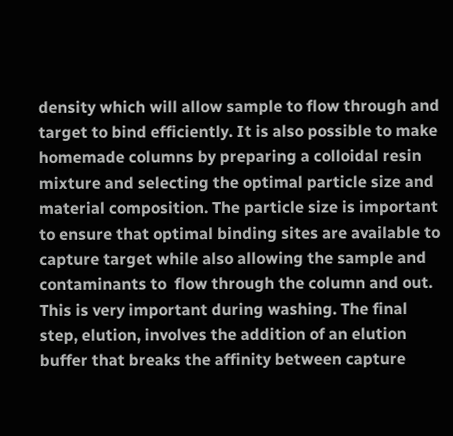density which will allow sample to flow through and target to bind efficiently. It is also possible to make homemade columns by preparing a colloidal resin mixture and selecting the optimal particle size and material composition. The particle size is important to ensure that optimal binding sites are available to capture target while also allowing the sample and contaminants to  flow through the column and out. This is very important during washing. The final step, elution, involves the addition of an elution buffer that breaks the affinity between capture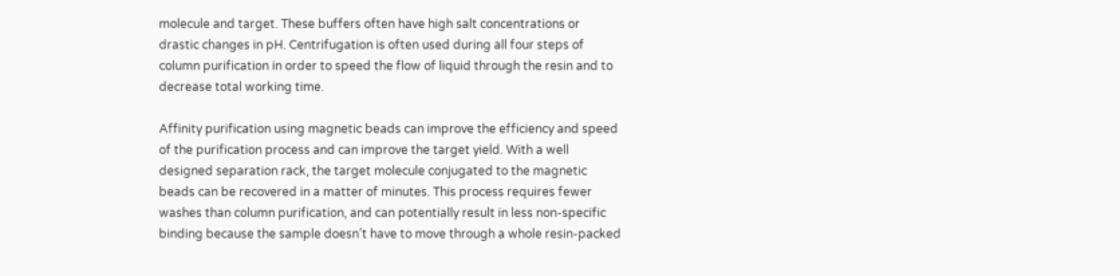molecule and target. These buffers often have high salt concentrations or drastic changes in pH. Centrifugation is often used during all four steps of column purification in order to speed the flow of liquid through the resin and to decrease total working time.

Affinity purification using magnetic beads can improve the efficiency and speed of the purification process and can improve the target yield. With a well designed separation rack, the target molecule conjugated to the magnetic beads can be recovered in a matter of minutes. This process requires fewer washes than column purification, and can potentially result in less non-specific binding because the sample doesn’t have to move through a whole resin-packed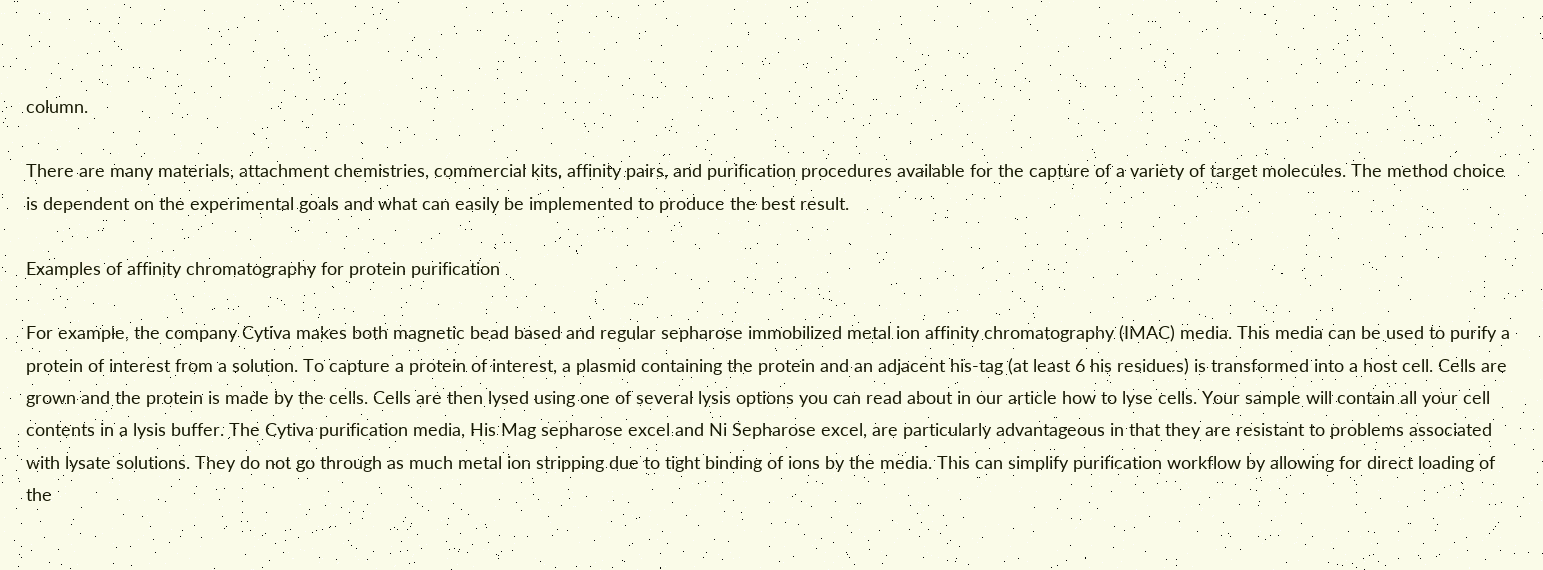column.

There are many materials, attachment chemistries, commercial kits, affinity pairs, and purification procedures available for the capture of a variety of target molecules. The method choice is dependent on the experimental goals and what can easily be implemented to produce the best result.

Examples of affinity chromatography for protein purification

For example, the company Cytiva makes both magnetic bead based and regular sepharose immobilized metal ion affinity chromatography (IMAC) media. This media can be used to purify a protein of interest from a solution. To capture a protein of interest, a plasmid containing the protein and an adjacent his-tag (at least 6 his residues) is transformed into a host cell. Cells are grown and the protein is made by the cells. Cells are then lysed using one of several lysis options you can read about in our article how to lyse cells. Your sample will contain all your cell contents in a lysis buffer. The Cytiva purification media, His Mag sepharose excel and Ni Sepharose excel, are particularly advantageous in that they are resistant to problems associated with lysate solutions. They do not go through as much metal ion stripping due to tight binding of ions by the media. This can simplify purification workflow by allowing for direct loading of the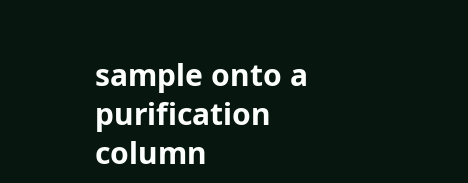sample onto a purification column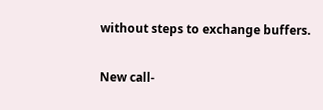without steps to exchange buffers.

New call-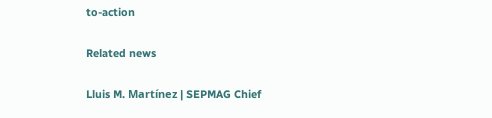to-action

Related news

Lluis M. Martínez | SEPMAG Chief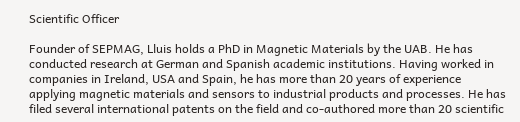Scientific Officer

Founder of SEPMAG, Lluis holds a PhD in Magnetic Materials by the UAB. He has conducted research at German and Spanish academic institutions. Having worked in companies in Ireland, USA and Spain, he has more than 20 years of experience applying magnetic materials and sensors to industrial products and processes. He has filed several international patents on the field and co-authored more than 20 scientific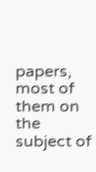papers, most of them on the subject of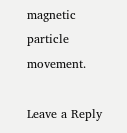magnetic particle movement.

Leave a Reply